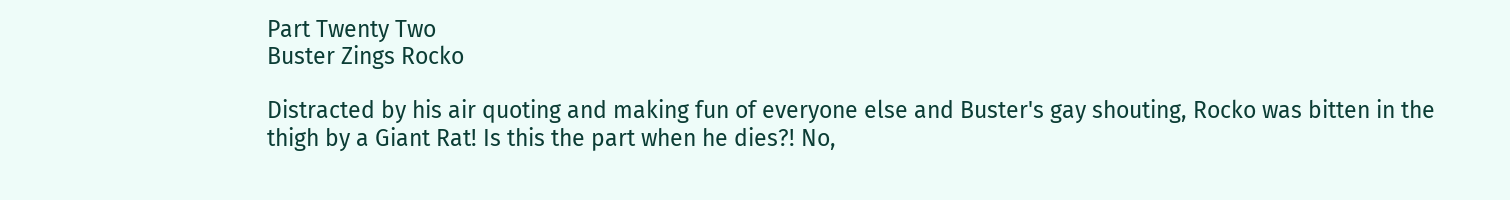Part Twenty Two
Buster Zings Rocko

Distracted by his air quoting and making fun of everyone else and Buster's gay shouting, Rocko was bitten in the thigh by a Giant Rat! Is this the part when he dies?! No,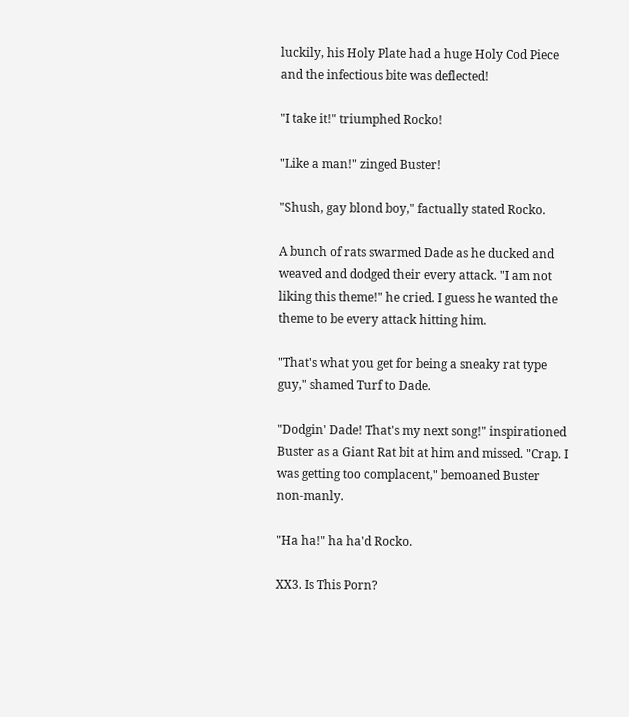luckily, his Holy Plate had a huge Holy Cod Piece and the infectious bite was deflected!

"I take it!" triumphed Rocko!

"Like a man!" zinged Buster!

"Shush, gay blond boy," factually stated Rocko.

A bunch of rats swarmed Dade as he ducked and weaved and dodged their every attack. "I am not liking this theme!" he cried. I guess he wanted the theme to be every attack hitting him.

"That's what you get for being a sneaky rat type guy," shamed Turf to Dade.

"Dodgin' Dade! That's my next song!" inspirationed Buster as a Giant Rat bit at him and missed. "Crap. I was getting too complacent," bemoaned Buster non-manly.

"Ha ha!" ha ha'd Rocko.

XX3. Is This Porn?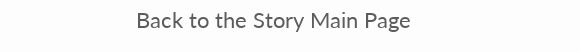Back to the Story Main Page